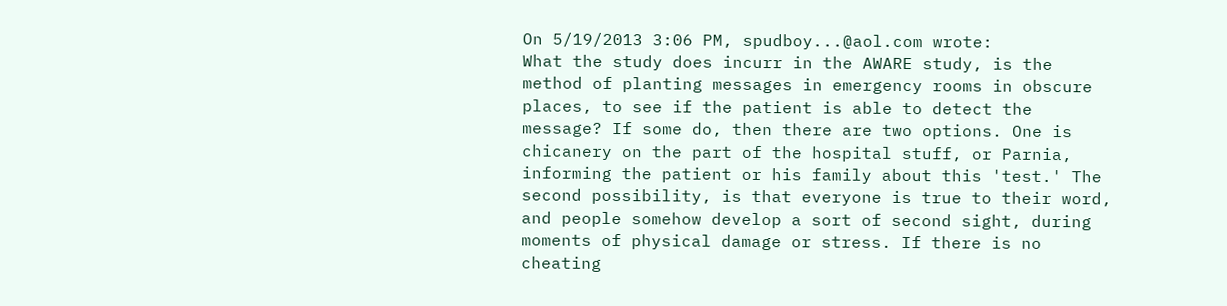On 5/19/2013 3:06 PM, spudboy...@aol.com wrote:
What the study does incurr in the AWARE study, is the method of planting messages in emergency rooms in obscure places, to see if the patient is able to detect the message? If some do, then there are two options. One is chicanery on the part of the hospital stuff, or Parnia, informing the patient or his family about this 'test.' The second possibility, is that everyone is true to their word, and people somehow develop a sort of second sight, during moments of physical damage or stress. If there is no cheating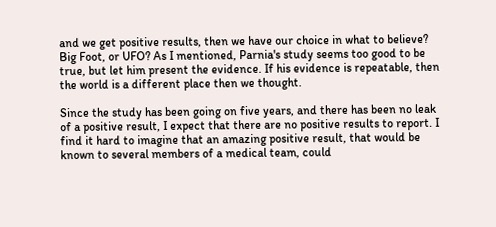and we get positive results, then we have our choice in what to believe? Big Foot, or UFO? As I mentioned, Parnia's study seems too good to be true, but let him present the evidence. If his evidence is repeatable, then the world is a different place then we thought.

Since the study has been going on five years, and there has been no leak of a positive result, I expect that there are no positive results to report. I find it hard to imagine that an amazing positive result, that would be known to several members of a medical team, could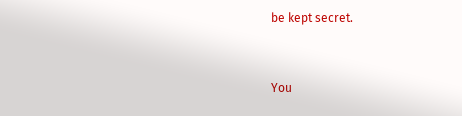be kept secret.


You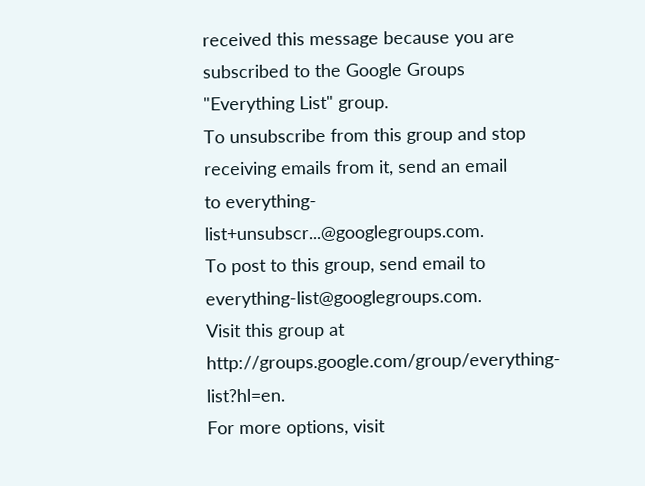received this message because you are subscribed to the Google Groups
"Everything List" group.
To unsubscribe from this group and stop receiving emails from it, send an email
to everything-list+unsubscr...@googlegroups.com.
To post to this group, send email to everything-list@googlegroups.com.
Visit this group at http://groups.google.com/group/everything-list?hl=en.
For more options, visit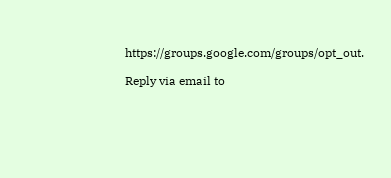https://groups.google.com/groups/opt_out.

Reply via email to